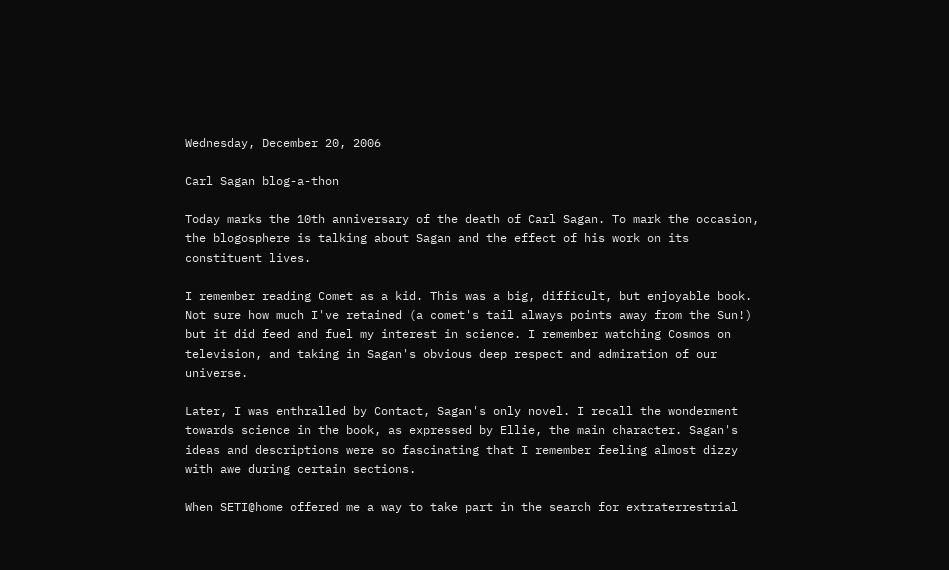Wednesday, December 20, 2006

Carl Sagan blog-a-thon

Today marks the 10th anniversary of the death of Carl Sagan. To mark the occasion, the blogosphere is talking about Sagan and the effect of his work on its constituent lives.

I remember reading Comet as a kid. This was a big, difficult, but enjoyable book. Not sure how much I've retained (a comet's tail always points away from the Sun!) but it did feed and fuel my interest in science. I remember watching Cosmos on television, and taking in Sagan's obvious deep respect and admiration of our universe.

Later, I was enthralled by Contact, Sagan's only novel. I recall the wonderment towards science in the book, as expressed by Ellie, the main character. Sagan's ideas and descriptions were so fascinating that I remember feeling almost dizzy with awe during certain sections.

When SETI@home offered me a way to take part in the search for extraterrestrial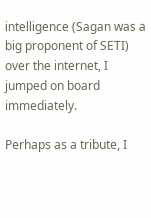intelligence (Sagan was a big proponent of SETI) over the internet, I jumped on board immediately.

Perhaps as a tribute, I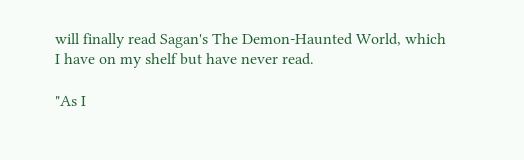will finally read Sagan's The Demon-Haunted World, which I have on my shelf but have never read.

"As I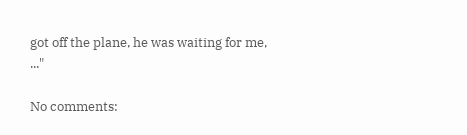got off the plane, he was waiting for me, ..."

No comments: